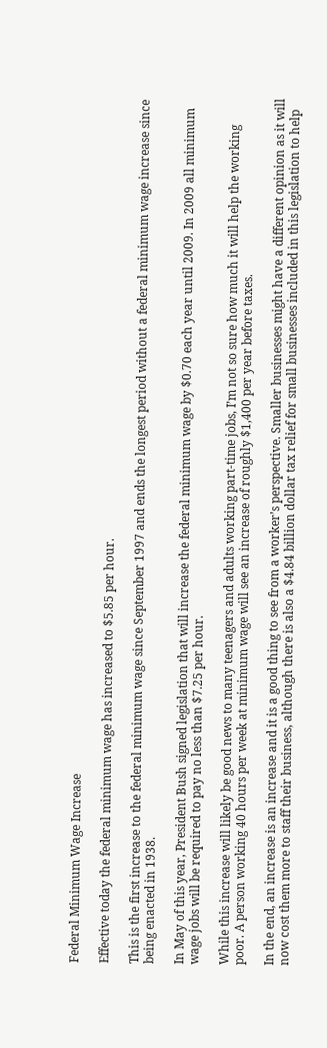Federal Minimum Wage Increase

Effective today the federal minimum wage has increased to $5.85 per hour.

This is the first increase to the federal minimum wage since September 1997 and ends the longest period without a federal minimum wage increase since being enacted in 1938.

In May of this year, President Bush signed legislation that will increase the federal minimum wage by $0.70 each year until 2009. In 2009 all minimum wage jobs will be required to pay no less than $7.25 per hour.

While this increase will likely be good news to many teenagers and adults working part-time jobs, I’m not so sure how much it will help the working poor. A person working 40 hours per week at minimum wage will see an increase of roughly $1,400 per year before taxes.

In the end, an increase is an increase and it is a good thing to see from a worker’s perspective. Smaller businesses might have a different opinion as it will now cost them more to staff their business, although there is also a $4.84 billion dollar tax relief for small businesses included in this legislation to help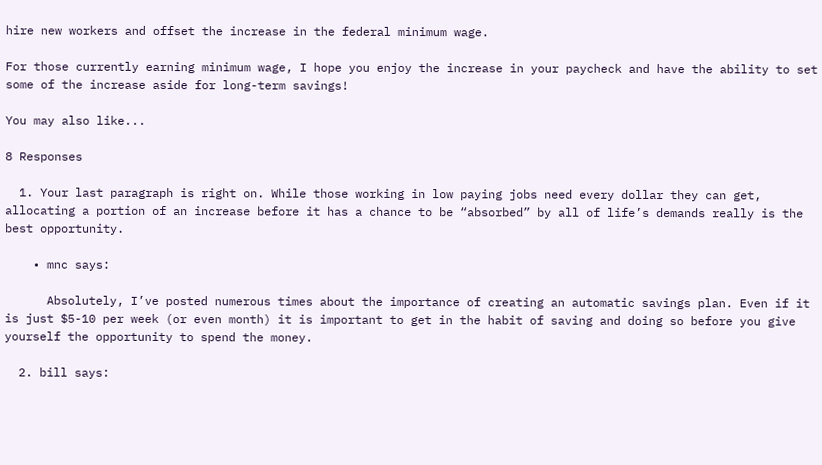hire new workers and offset the increase in the federal minimum wage.

For those currently earning minimum wage, I hope you enjoy the increase in your paycheck and have the ability to set some of the increase aside for long-term savings!

You may also like...

8 Responses

  1. Your last paragraph is right on. While those working in low paying jobs need every dollar they can get, allocating a portion of an increase before it has a chance to be “absorbed” by all of life’s demands really is the best opportunity.

    • mnc says:

      Absolutely, I’ve posted numerous times about the importance of creating an automatic savings plan. Even if it is just $5-10 per week (or even month) it is important to get in the habit of saving and doing so before you give yourself the opportunity to spend the money.

  2. bill says: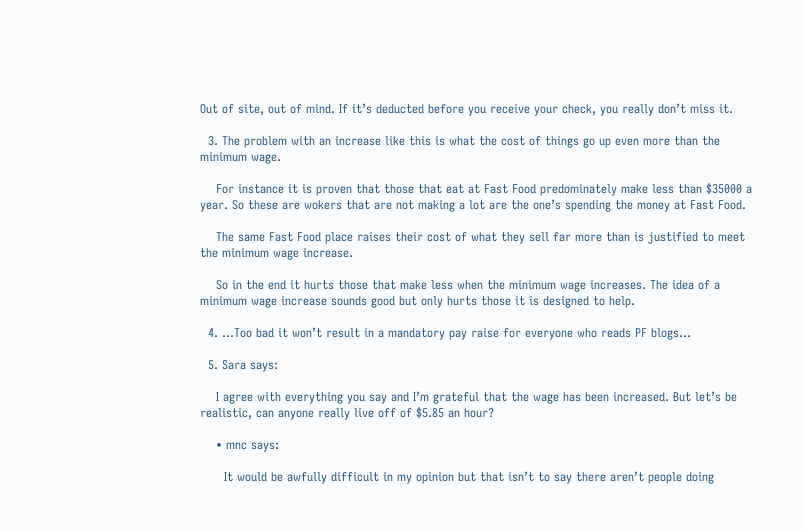Out of site, out of mind. If it’s deducted before you receive your check, you really don’t miss it.

  3. The problem with an increase like this is what the cost of things go up even more than the minimum wage.

    For instance it is proven that those that eat at Fast Food predominately make less than $35000 a year. So these are wokers that are not making a lot are the one’s spending the money at Fast Food.

    The same Fast Food place raises their cost of what they sell far more than is justified to meet the minimum wage increase.

    So in the end it hurts those that make less when the minimum wage increases. The idea of a minimum wage increase sounds good but only hurts those it is designed to help.

  4. …Too bad it won’t result in a mandatory pay raise for everyone who reads PF blogs…

  5. Sara says:

    I agree with everything you say and I’m grateful that the wage has been increased. But let’s be realistic, can anyone really live off of $5.85 an hour?

    • mnc says:

      It would be awfully difficult in my opinion but that isn’t to say there aren’t people doing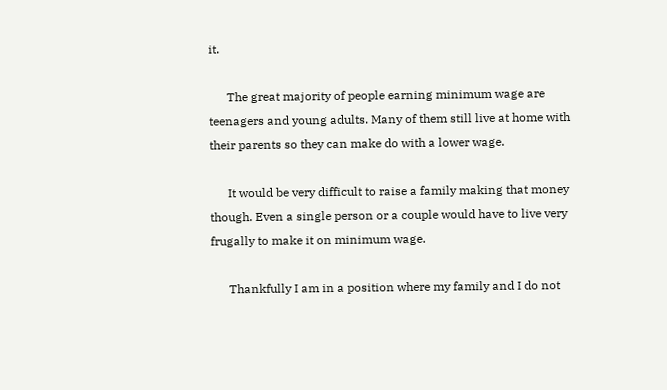it.

      The great majority of people earning minimum wage are teenagers and young adults. Many of them still live at home with their parents so they can make do with a lower wage.

      It would be very difficult to raise a family making that money though. Even a single person or a couple would have to live very frugally to make it on minimum wage.

      Thankfully I am in a position where my family and I do not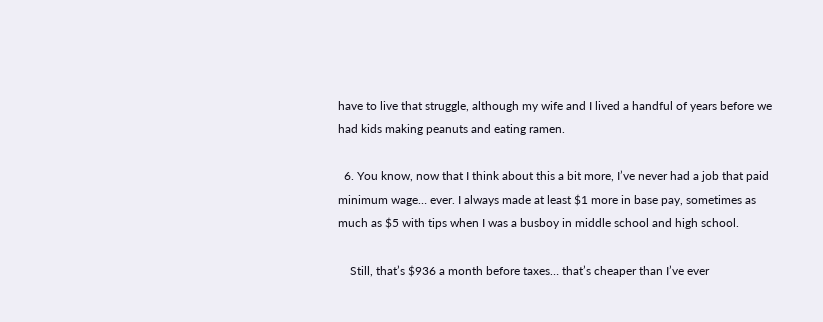have to live that struggle, although my wife and I lived a handful of years before we had kids making peanuts and eating ramen.

  6. You know, now that I think about this a bit more, I’ve never had a job that paid minimum wage… ever. I always made at least $1 more in base pay, sometimes as much as $5 with tips when I was a busboy in middle school and high school.

    Still, that’s $936 a month before taxes… that’s cheaper than I’ve ever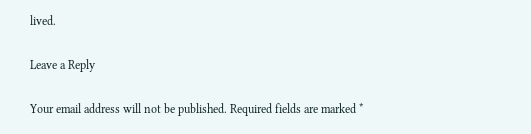lived.

Leave a Reply

Your email address will not be published. Required fields are marked *